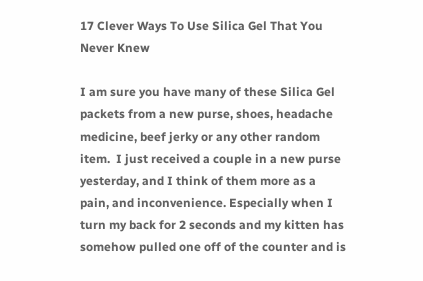17 Clever Ways To Use Silica Gel That You Never Knew

I am sure you have many of these Silica Gel packets from a new purse, shoes, headache medicine, beef jerky or any other random item.  I just received a couple in a new purse yesterday, and I think of them more as a pain, and inconvenience. Especially when I turn my back for 2 seconds and my kitten has somehow pulled one off of the counter and is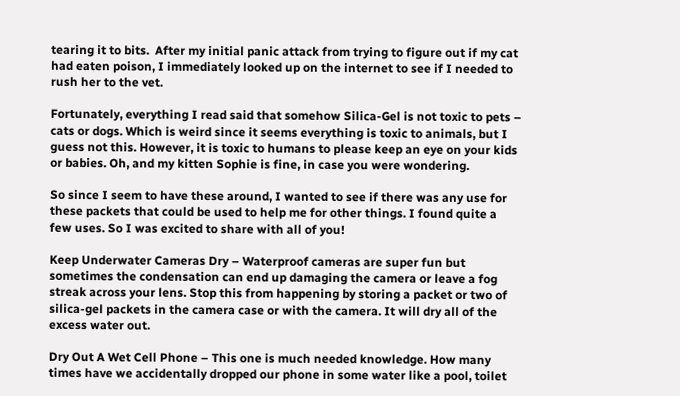tearing it to bits.  After my initial panic attack from trying to figure out if my cat had eaten poison, I immediately looked up on the internet to see if I needed to rush her to the vet.

Fortunately, everything I read said that somehow Silica-Gel is not toxic to pets – cats or dogs. Which is weird since it seems everything is toxic to animals, but I guess not this. However, it is toxic to humans to please keep an eye on your kids or babies. Oh, and my kitten Sophie is fine, in case you were wondering.

So since I seem to have these around, I wanted to see if there was any use for these packets that could be used to help me for other things. I found quite a few uses. So I was excited to share with all of you!

Keep Underwater Cameras Dry – Waterproof cameras are super fun but sometimes the condensation can end up damaging the camera or leave a fog streak across your lens. Stop this from happening by storing a packet or two of silica-gel packets in the camera case or with the camera. It will dry all of the excess water out.

Dry Out A Wet Cell Phone – This one is much needed knowledge. How many times have we accidentally dropped our phone in some water like a pool, toilet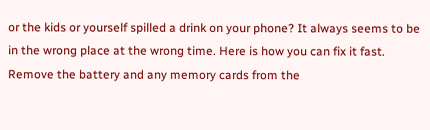or the kids or yourself spilled a drink on your phone? It always seems to be in the wrong place at the wrong time. Here is how you can fix it fast. Remove the battery and any memory cards from the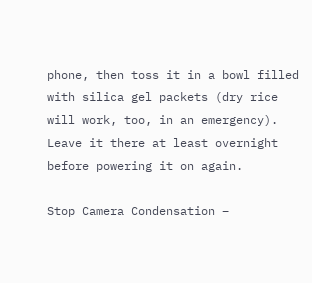phone, then toss it in a bowl filled with silica gel packets (dry rice will work, too, in an emergency). Leave it there at least overnight before powering it on again.

Stop Camera Condensation –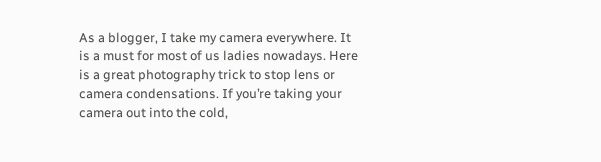As a blogger, I take my camera everywhere. It is a must for most of us ladies nowadays. Here is a great photography trick to stop lens or camera condensations. If you’re taking your camera out into the cold,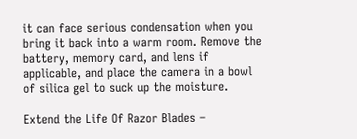it can face serious condensation when you bring it back into a warm room. Remove the battery, memory card, and lens if applicable, and place the camera in a bowl of silica gel to suck up the moisture.

Extend the Life Of Razor Blades –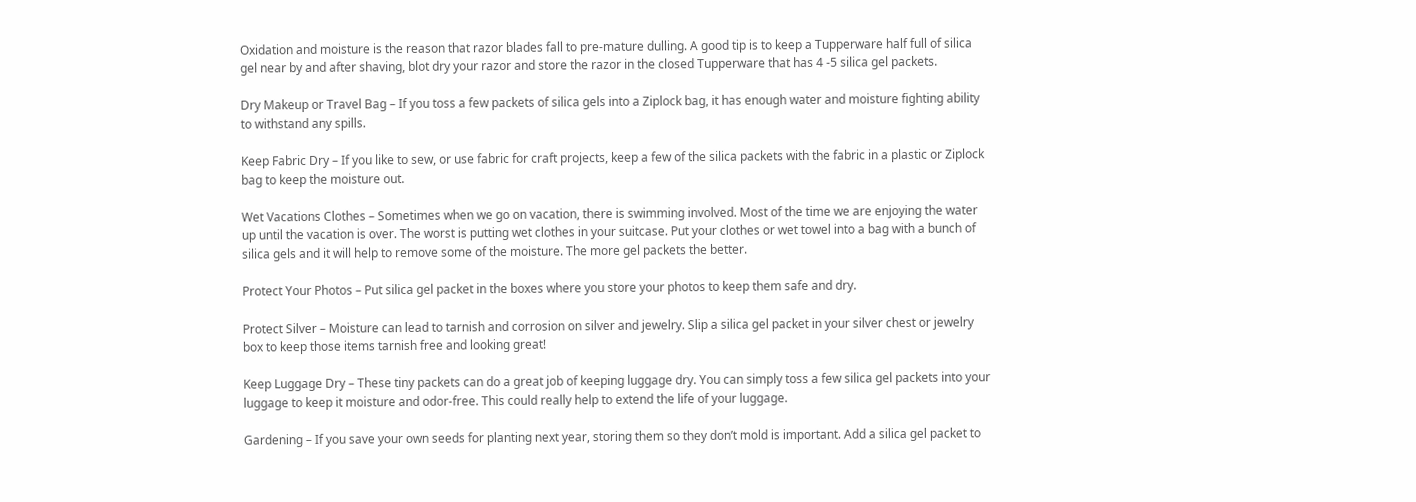Oxidation and moisture is the reason that razor blades fall to pre-mature dulling. A good tip is to keep a Tupperware half full of silica gel near by and after shaving, blot dry your razor and store the razor in the closed Tupperware that has 4 -5 silica gel packets.

Dry Makeup or Travel Bag – If you toss a few packets of silica gels into a Ziplock bag, it has enough water and moisture fighting ability to withstand any spills.

Keep Fabric Dry – If you like to sew, or use fabric for craft projects, keep a few of the silica packets with the fabric in a plastic or Ziplock bag to keep the moisture out.

Wet Vacations Clothes – Sometimes when we go on vacation, there is swimming involved. Most of the time we are enjoying the water up until the vacation is over. The worst is putting wet clothes in your suitcase. Put your clothes or wet towel into a bag with a bunch of silica gels and it will help to remove some of the moisture. The more gel packets the better.

Protect Your Photos – Put silica gel packet in the boxes where you store your photos to keep them safe and dry.

Protect Silver – Moisture can lead to tarnish and corrosion on silver and jewelry. Slip a silica gel packet in your silver chest or jewelry box to keep those items tarnish free and looking great!

Keep Luggage Dry – These tiny packets can do a great job of keeping luggage dry. You can simply toss a few silica gel packets into your luggage to keep it moisture and odor-free. This could really help to extend the life of your luggage.

Gardening – If you save your own seeds for planting next year, storing them so they don’t mold is important. Add a silica gel packet to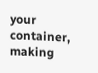your container, making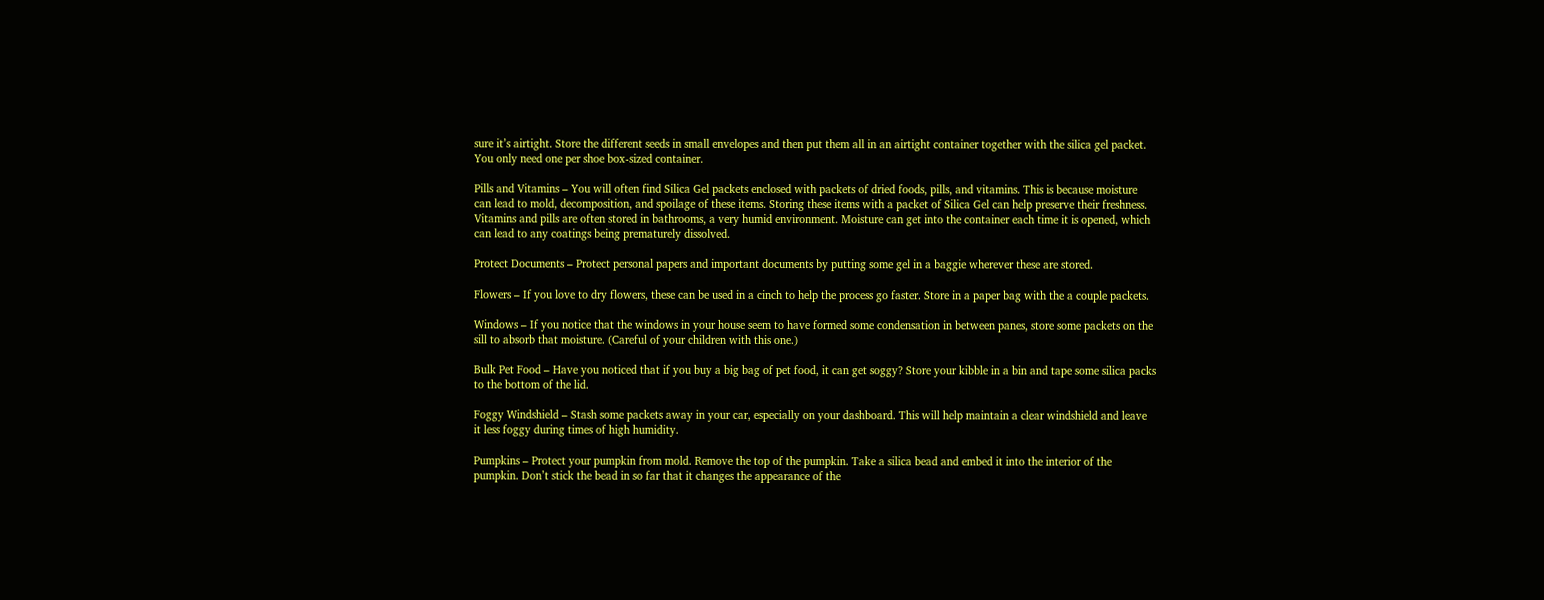sure it’s airtight. Store the different seeds in small envelopes and then put them all in an airtight container together with the silica gel packet. You only need one per shoe box-sized container.

Pills and Vitamins – You will often find Silica Gel packets enclosed with packets of dried foods, pills, and vitamins. This is because moisture can lead to mold, decomposition, and spoilage of these items. Storing these items with a packet of Silica Gel can help preserve their freshness. Vitamins and pills are often stored in bathrooms, a very humid environment. Moisture can get into the container each time it is opened, which can lead to any coatings being prematurely dissolved.

Protect Documents – Protect personal papers and important documents by putting some gel in a baggie wherever these are stored.

Flowers – If you love to dry flowers, these can be used in a cinch to help the process go faster. Store in a paper bag with the a couple packets.

Windows – If you notice that the windows in your house seem to have formed some condensation in between panes, store some packets on the sill to absorb that moisture. (Careful of your children with this one.)

Bulk Pet Food – Have you noticed that if you buy a big bag of pet food, it can get soggy? Store your kibble in a bin and tape some silica packs to the bottom of the lid.

Foggy Windshield – Stash some packets away in your car, especially on your dashboard. This will help maintain a clear windshield and leave it less foggy during times of high humidity.

Pumpkins – Protect your pumpkin from mold. Remove the top of the pumpkin. Take a silica bead and embed it into the interior of the pumpkin. Don’t stick the bead in so far that it changes the appearance of the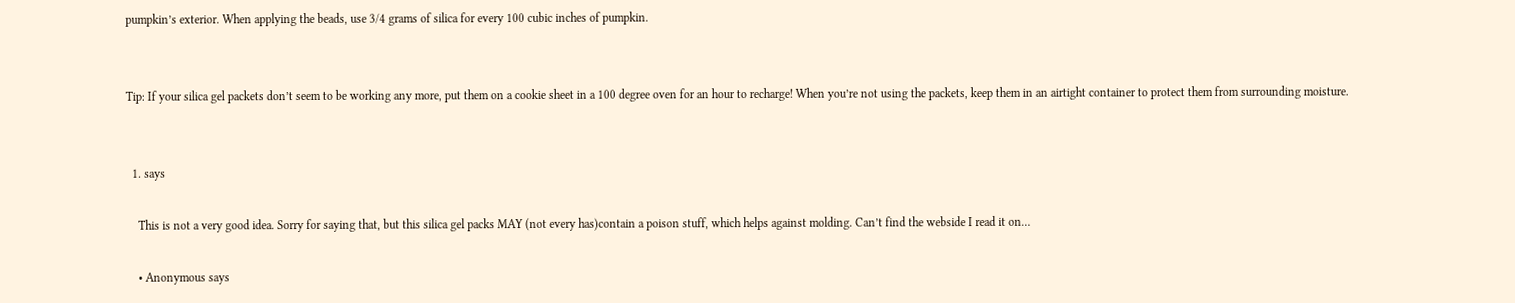pumpkin’s exterior. When applying the beads, use 3/4 grams of silica for every 100 cubic inches of pumpkin.


Tip: If your silica gel packets don’t seem to be working any more, put them on a cookie sheet in a 100 degree oven for an hour to recharge! When you’re not using the packets, keep them in an airtight container to protect them from surrounding moisture.


  1. says

    This is not a very good idea. Sorry for saying that, but this silica gel packs MAY (not every has)contain a poison stuff, which helps against molding. Can’t find the webside I read it on…

    • Anonymous says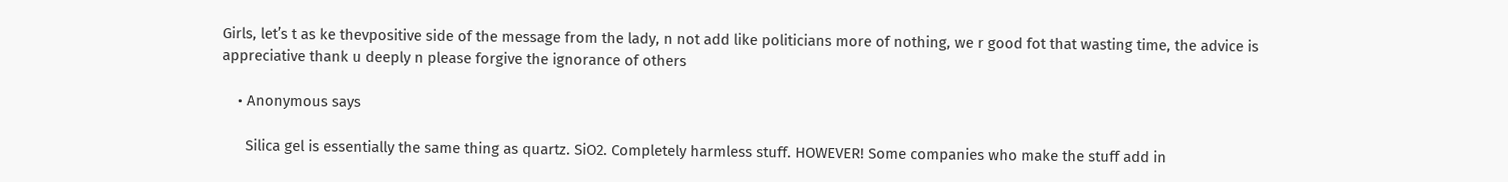Girls, let’s t as ke thevpositive side of the message from the lady, n not add like politicians more of nothing, we r good fot that wasting time, the advice is appreciative thank u deeply n please forgive the ignorance of others

    • Anonymous says

      Silica gel is essentially the same thing as quartz. SiO2. Completely harmless stuff. HOWEVER! Some companies who make the stuff add in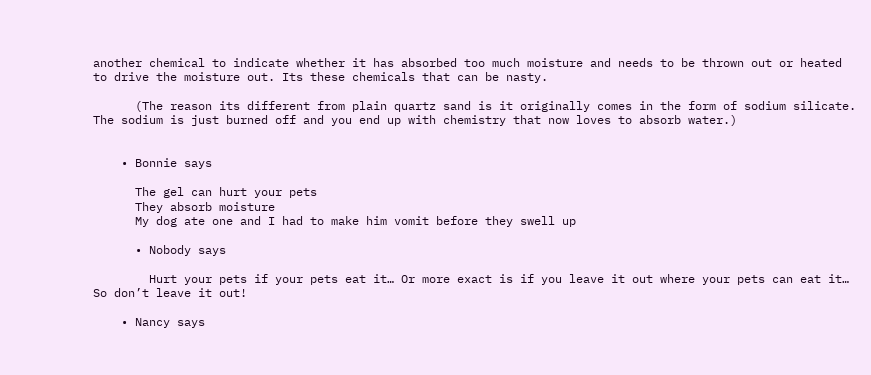another chemical to indicate whether it has absorbed too much moisture and needs to be thrown out or heated to drive the moisture out. Its these chemicals that can be nasty.

      (The reason its different from plain quartz sand is it originally comes in the form of sodium silicate. The sodium is just burned off and you end up with chemistry that now loves to absorb water.)


    • Bonnie says

      The gel can hurt your pets
      They absorb moisture
      My dog ate one and I had to make him vomit before they swell up

      • Nobody says

        Hurt your pets if your pets eat it… Or more exact is if you leave it out where your pets can eat it… So don’t leave it out!

    • Nancy says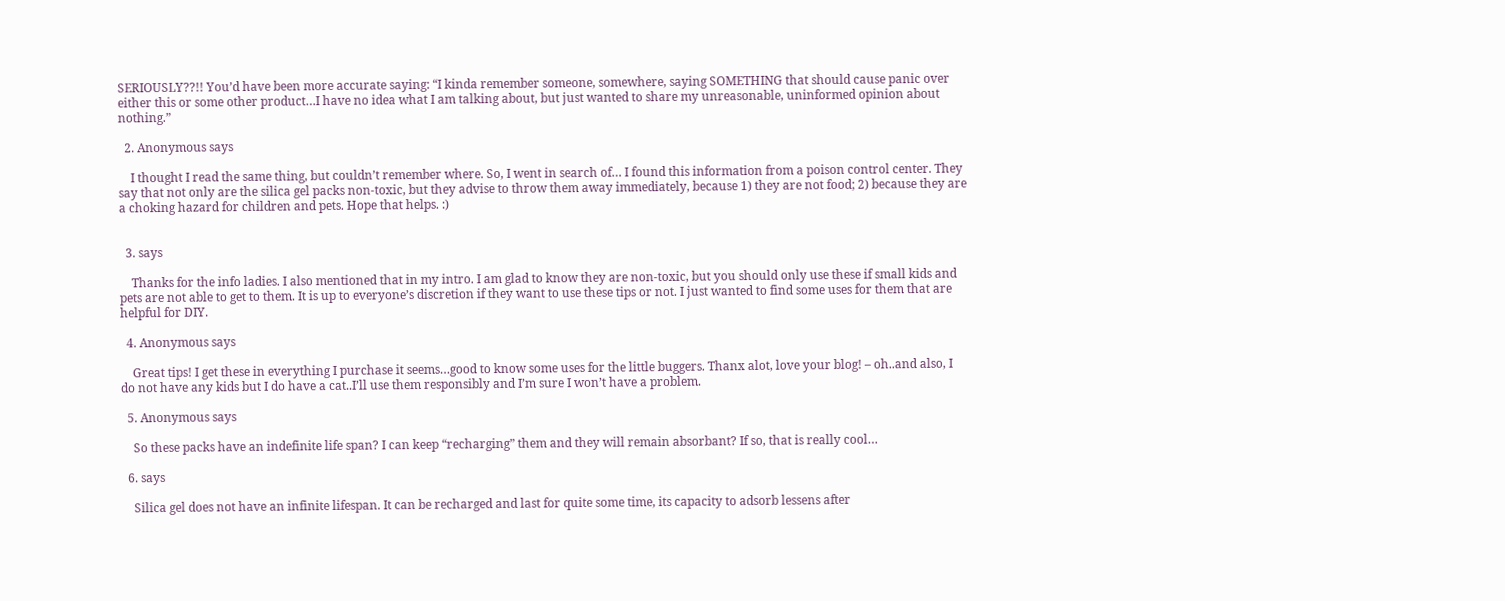SERIOUSLY??!! You’d have been more accurate saying: “I kinda remember someone, somewhere, saying SOMETHING that should cause panic over either this or some other product…I have no idea what I am talking about, but just wanted to share my unreasonable, uninformed opinion about nothing.”

  2. Anonymous says

    I thought I read the same thing, but couldn’t remember where. So, I went in search of… I found this information from a poison control center. They say that not only are the silica gel packs non-toxic, but they advise to throw them away immediately, because 1) they are not food; 2) because they are a choking hazard for children and pets. Hope that helps. :)


  3. says

    Thanks for the info ladies. I also mentioned that in my intro. I am glad to know they are non-toxic, but you should only use these if small kids and pets are not able to get to them. It is up to everyone’s discretion if they want to use these tips or not. I just wanted to find some uses for them that are helpful for DIY.

  4. Anonymous says

    Great tips! I get these in everything I purchase it seems…good to know some uses for the little buggers. Thanx alot, love your blog! – oh..and also, I do not have any kids but I do have a cat..I’ll use them responsibly and I’m sure I won’t have a problem.

  5. Anonymous says

    So these packs have an indefinite life span? I can keep “recharging” them and they will remain absorbant? If so, that is really cool…

  6. says

    Silica gel does not have an infinite lifespan. It can be recharged and last for quite some time, its capacity to adsorb lessens after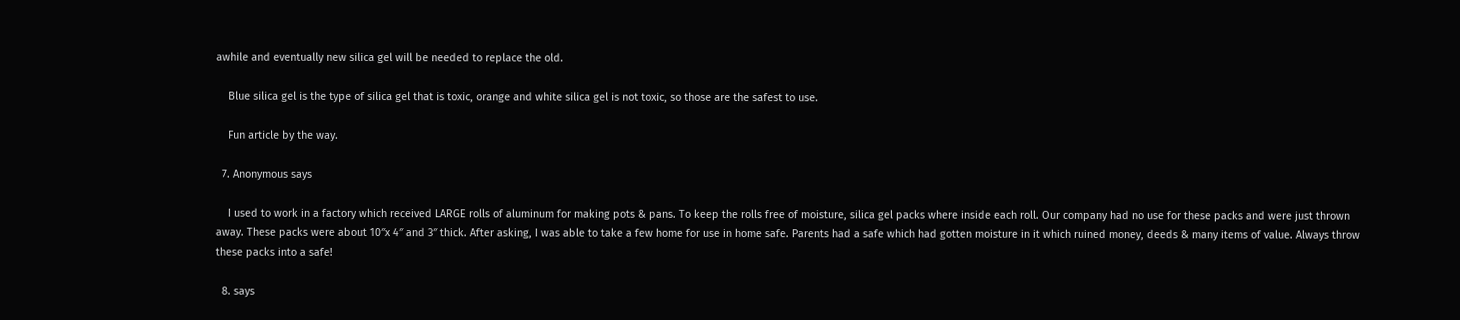awhile and eventually new silica gel will be needed to replace the old.

    Blue silica gel is the type of silica gel that is toxic, orange and white silica gel is not toxic, so those are the safest to use.

    Fun article by the way.

  7. Anonymous says

    I used to work in a factory which received LARGE rolls of aluminum for making pots & pans. To keep the rolls free of moisture, silica gel packs where inside each roll. Our company had no use for these packs and were just thrown away. These packs were about 10″x 4″ and 3″ thick. After asking, I was able to take a few home for use in home safe. Parents had a safe which had gotten moisture in it which ruined money, deeds & many items of value. Always throw these packs into a safe!

  8. says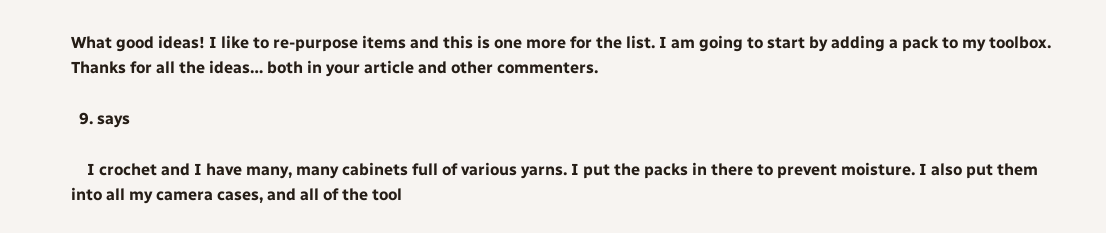What good ideas! I like to re-purpose items and this is one more for the list. I am going to start by adding a pack to my toolbox. Thanks for all the ideas… both in your article and other commenters.

  9. says

    I crochet and I have many, many cabinets full of various yarns. I put the packs in there to prevent moisture. I also put them into all my camera cases, and all of the tool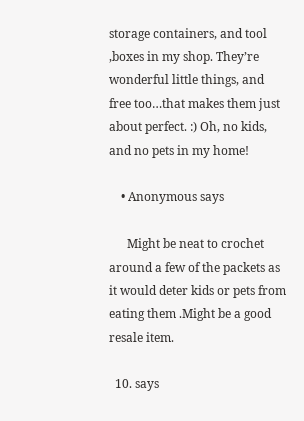storage containers, and tool ,boxes in my shop. They’re wonderful little things, and free too…that makes them just about perfect. :) Oh, no kids, and no pets in my home!

    • Anonymous says

      Might be neat to crochet around a few of the packets as it would deter kids or pets from eating them .Might be a good resale item.

  10. says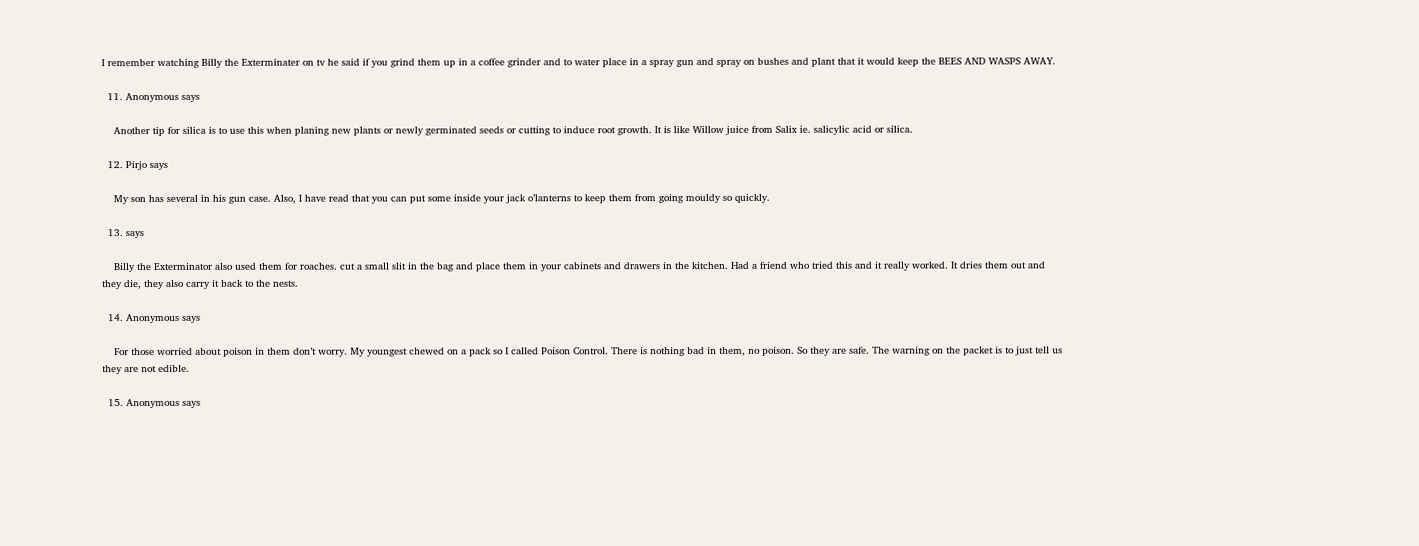I remember watching Billy the Exterminater on tv he said if you grind them up in a coffee grinder and to water place in a spray gun and spray on bushes and plant that it would keep the BEES AND WASPS AWAY.

  11. Anonymous says

    Another tip for silica is to use this when planing new plants or newly germinated seeds or cutting to induce root growth. It is like Willow juice from Salix ie. salicylic acid or silica.

  12. Pirjo says

    My son has several in his gun case. Also, I have read that you can put some inside your jack o’lanterns to keep them from going mouldy so quickly.

  13. says

    Billy the Exterminator also used them for roaches. cut a small slit in the bag and place them in your cabinets and drawers in the kitchen. Had a friend who tried this and it really worked. It dries them out and they die, they also carry it back to the nests.

  14. Anonymous says

    For those worried about poison in them don’t worry. My youngest chewed on a pack so I called Poison Control. There is nothing bad in them, no poison. So they are safe. The warning on the packet is to just tell us they are not edible.

  15. Anonymous says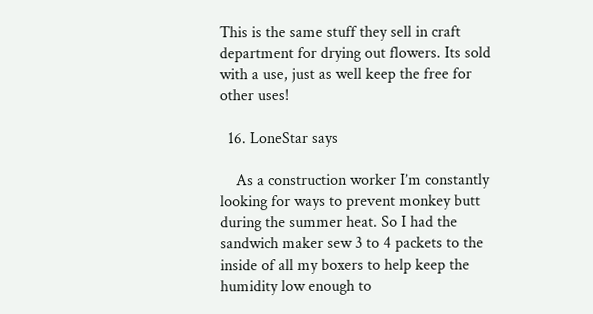This is the same stuff they sell in craft department for drying out flowers. Its sold with a use, just as well keep the free for other uses!

  16. LoneStar says

    As a construction worker I’m constantly looking for ways to prevent monkey butt during the summer heat. So I had the sandwich maker sew 3 to 4 packets to the inside of all my boxers to help keep the humidity low enough to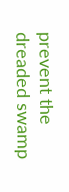prevent the dreaded swamp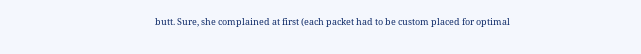butt. Sure, she complained at first (each packet had to be custom placed for optimal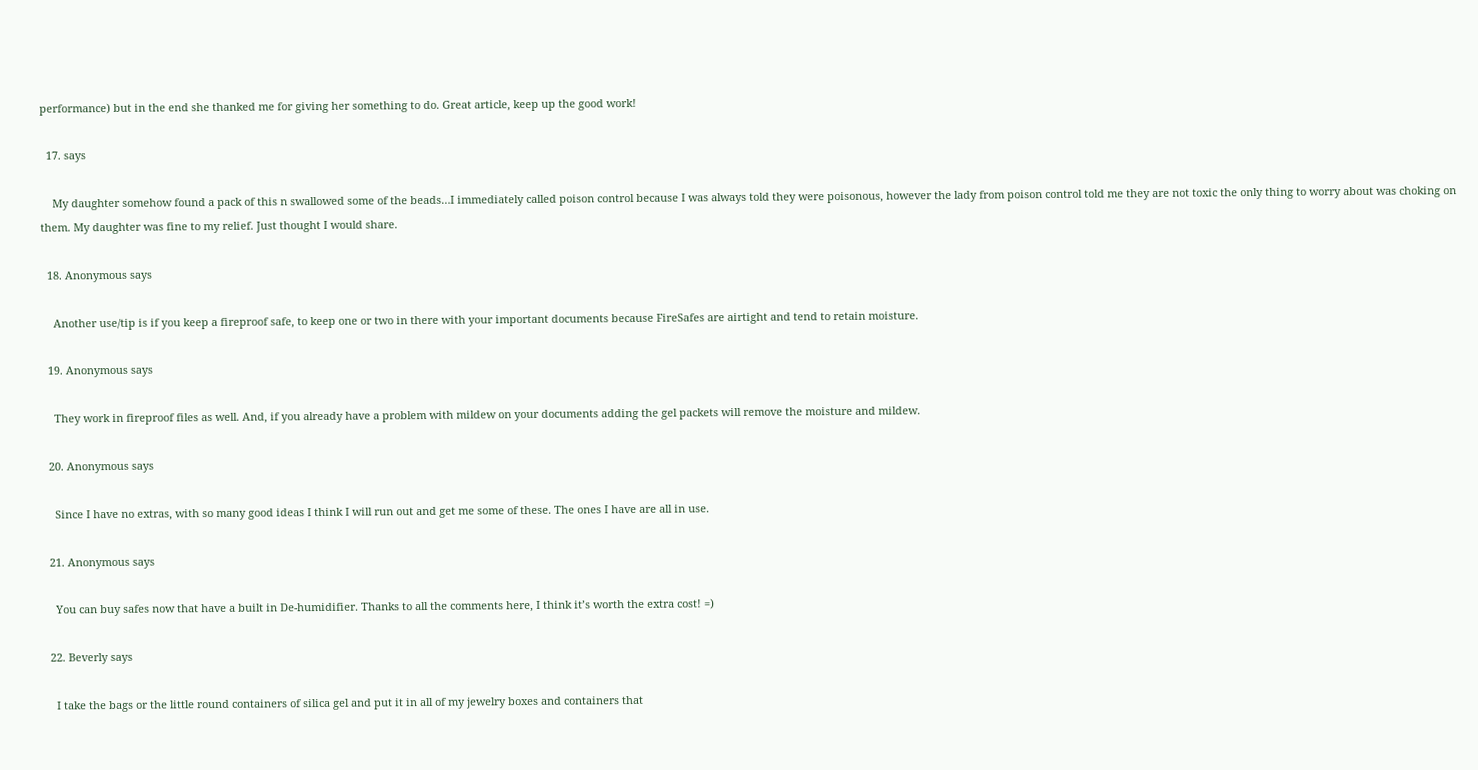performance) but in the end she thanked me for giving her something to do. Great article, keep up the good work!

  17. says

    My daughter somehow found a pack of this n swallowed some of the beads…I immediately called poison control because I was always told they were poisonous, however the lady from poison control told me they are not toxic the only thing to worry about was choking on them. My daughter was fine to my relief. Just thought I would share.

  18. Anonymous says

    Another use/tip is if you keep a fireproof safe, to keep one or two in there with your important documents because FireSafes are airtight and tend to retain moisture.

  19. Anonymous says

    They work in fireproof files as well. And, if you already have a problem with mildew on your documents adding the gel packets will remove the moisture and mildew.

  20. Anonymous says

    Since I have no extras, with so many good ideas I think I will run out and get me some of these. The ones I have are all in use.

  21. Anonymous says

    You can buy safes now that have a built in De-humidifier. Thanks to all the comments here, I think it’s worth the extra cost! =)

  22. Beverly says

    I take the bags or the little round containers of silica gel and put it in all of my jewelry boxes and containers that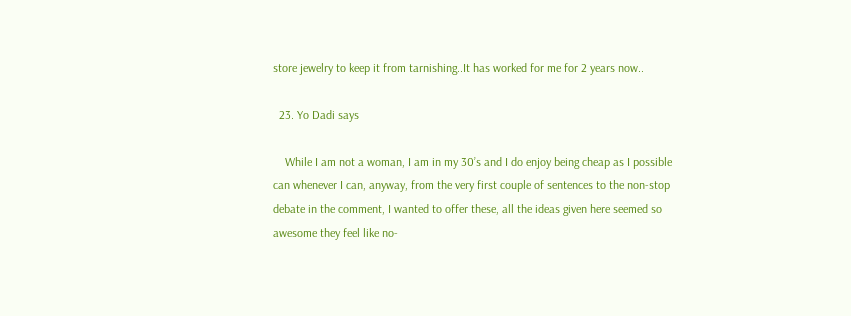store jewelry to keep it from tarnishing..It has worked for me for 2 years now..

  23. Yo Dadi says

    While I am not a woman, I am in my 30’s and I do enjoy being cheap as I possible can whenever I can, anyway, from the very first couple of sentences to the non-stop debate in the comment, I wanted to offer these, all the ideas given here seemed so awesome they feel like no-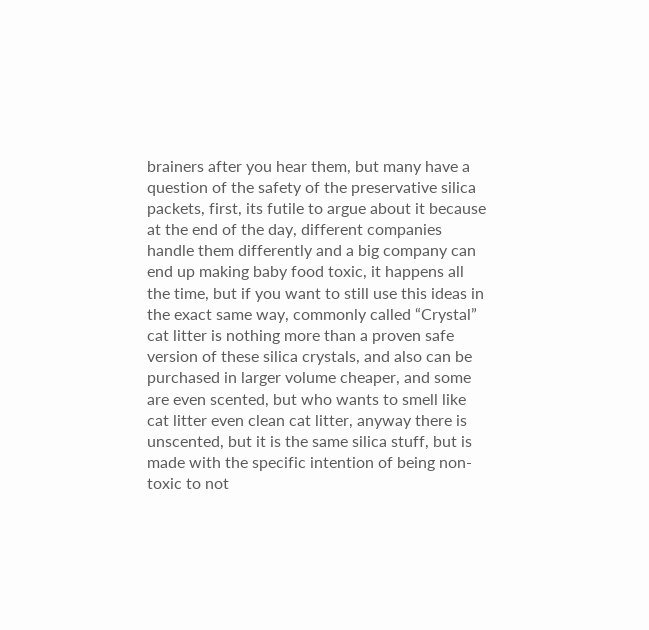brainers after you hear them, but many have a question of the safety of the preservative silica packets, first, its futile to argue about it because at the end of the day, different companies handle them differently and a big company can end up making baby food toxic, it happens all the time, but if you want to still use this ideas in the exact same way, commonly called “Crystal” cat litter is nothing more than a proven safe version of these silica crystals, and also can be purchased in larger volume cheaper, and some are even scented, but who wants to smell like cat litter even clean cat litter, anyway there is unscented, but it is the same silica stuff, but is made with the specific intention of being non-toxic to not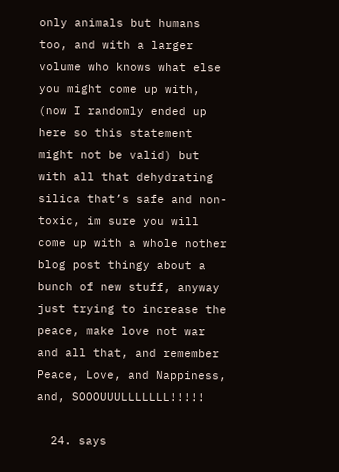only animals but humans too, and with a larger volume who knows what else you might come up with, (now I randomly ended up here so this statement might not be valid) but with all that dehydrating silica that’s safe and non-toxic, im sure you will come up with a whole nother blog post thingy about a bunch of new stuff, anyway just trying to increase the peace, make love not war and all that, and remember Peace, Love, and Nappiness, and, SOOOUUULLLLLLL!!!!!

  24. says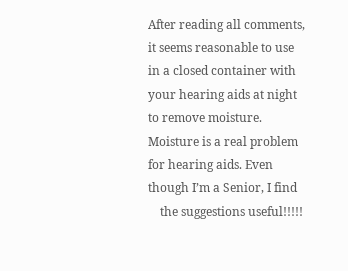After reading all comments, it seems reasonable to use in a closed container with your hearing aids at night to remove moisture. Moisture is a real problem for hearing aids. Even though I’m a Senior, I find
    the suggestions useful!!!!!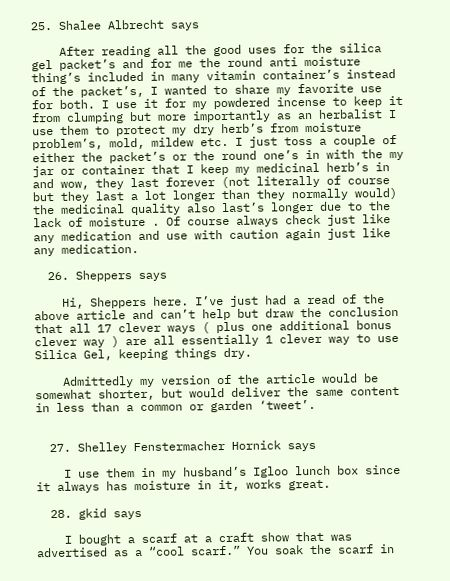25. Shalee Albrecht says

    After reading all the good uses for the silica gel packet’s and for me the round anti moisture thing’s included in many vitamin container’s instead of the packet’s, I wanted to share my favorite use for both. I use it for my powdered incense to keep it from clumping but more importantly as an herbalist I use them to protect my dry herb’s from moisture problem’s, mold, mildew etc. I just toss a couple of either the packet’s or the round one’s in with the my jar or container that I keep my medicinal herb’s in and wow, they last forever (not literally of course but they last a lot longer than they normally would) the medicinal quality also last’s longer due to the lack of moisture . Of course always check just like any medication and use with caution again just like any medication.

  26. Sheppers says

    Hi, Sheppers here. I’ve just had a read of the above article and can’t help but draw the conclusion that all 17 clever ways ( plus one additional bonus clever way ) are all essentially 1 clever way to use Silica Gel, keeping things dry.

    Admittedly my version of the article would be somewhat shorter, but would deliver the same content in less than a common or garden ‘tweet’.


  27. Shelley Fenstermacher Hornick says

    I use them in my husband’s Igloo lunch box since it always has moisture in it, works great.

  28. gkid says

    I bought a scarf at a craft show that was advertised as a “cool scarf.” You soak the scarf in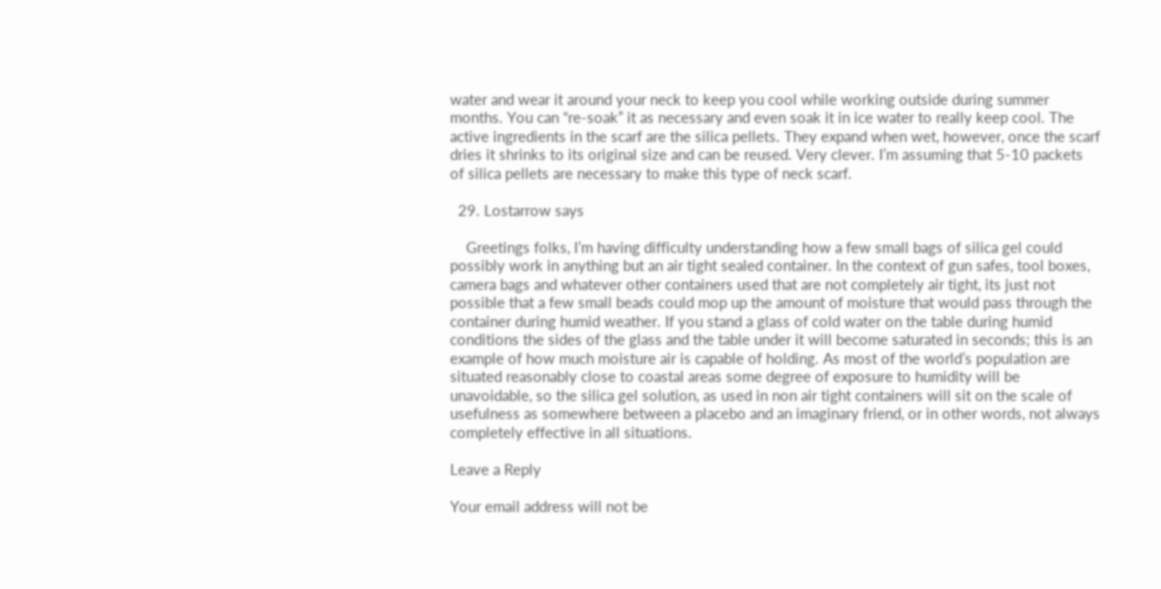water and wear it around your neck to keep you cool while working outside during summer months. You can “re-soak” it as necessary and even soak it in ice water to really keep cool. The active ingredients in the scarf are the silica pellets. They expand when wet, however, once the scarf dries it shrinks to its original size and can be reused. Very clever. I’m assuming that 5-10 packets of silica pellets are necessary to make this type of neck scarf.

  29. Lostarrow says

    Greetings folks, I’m having difficulty understanding how a few small bags of silica gel could possibly work in anything but an air tight sealed container. In the context of gun safes, tool boxes, camera bags and whatever other containers used that are not completely air tight, its just not possible that a few small beads could mop up the amount of moisture that would pass through the container during humid weather. If you stand a glass of cold water on the table during humid conditions the sides of the glass and the table under it will become saturated in seconds; this is an example of how much moisture air is capable of holding. As most of the world’s population are situated reasonably close to coastal areas some degree of exposure to humidity will be unavoidable, so the silica gel solution, as used in non air tight containers will sit on the scale of usefulness as somewhere between a placebo and an imaginary friend, or in other words, not always completely effective in all situations.

Leave a Reply

Your email address will not be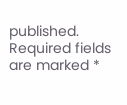published. Required fields are marked *